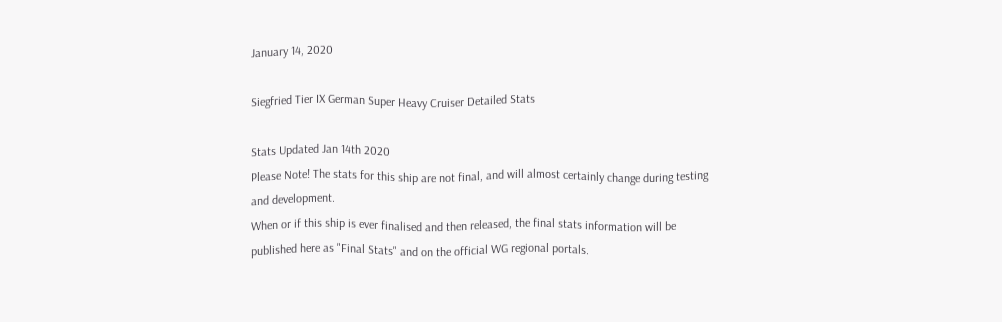January 14, 2020

Siegfried Tier IX German Super Heavy Cruiser Detailed Stats

Stats Updated Jan 14th 2020
Please Note! The stats for this ship are not final, and will almost certainly change during testing and development.
When or if this ship is ever finalised and then released, the final stats information will be published here as "Final Stats" and on the official WG regional portals.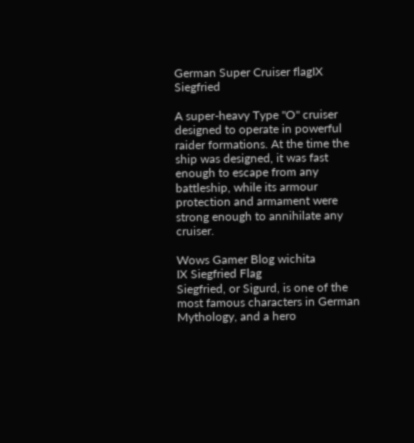German Super Cruiser flagIX Siegfried

A super-heavy Type "O" cruiser designed to operate in powerful raider formations. At the time the ship was designed, it was fast enough to escape from any battleship, while its armour protection and armament were strong enough to annihilate any cruiser.

Wows Gamer Blog wichita
IX Siegfried Flag
Siegfried, or Sigurd, is one of the most famous characters in German Mythology, and a hero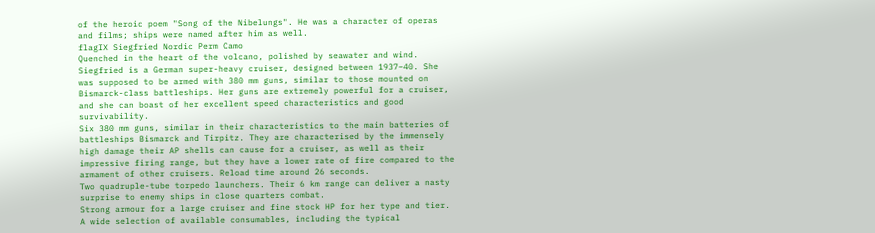of the heroic poem "Song of the Nibelungs". He was a character of operas and films; ships were named after him as well.
flagIX Siegfried Nordic Perm Camo
Quenched in the heart of the volcano, polished by seawater and wind.
Siegfried is a German super-heavy cruiser, designed between 1937–40. She was supposed to be armed with 380 mm guns, similar to those mounted on Bismarck-class battleships. Her guns are extremely powerful for a cruiser, and she can boast of her excellent speed characteristics and good survivability.
Six 380 mm guns, similar in their characteristics to the main batteries of battleships Bismarck and Tirpitz. They are characterised by the immensely high damage their AP shells can cause for a cruiser, as well as their impressive firing range, but they have a lower rate of fire compared to the armament of other cruisers. Reload time around 26 seconds.
Two quadruple-tube torpedo launchers. Their 6 km range can deliver a nasty surprise to enemy ships in close quarters combat.
Strong armour for a large cruiser and fine stock HP for her type and tier.
A wide selection of available consumables, including the typical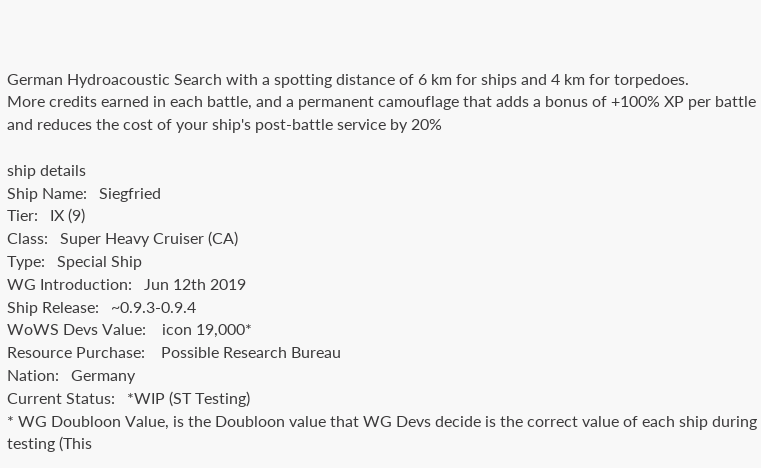German Hydroacoustic Search with a spotting distance of 6 km for ships and 4 km for torpedoes.
More credits earned in each battle, and a permanent camouflage that adds a bonus of +100% XP per battle and reduces the cost of your ship's post-battle service by 20%

ship details
Ship Name:   Siegfried
Tier:   IX (9)
Class:   Super Heavy Cruiser (CA)
Type:   Special Ship
WG Introduction:   Jun 12th 2019
Ship Release:   ~0.9.3-0.9.4
WoWS Devs Value:    icon 19,000*
Resource Purchase:    Possible Research Bureau
Nation:   Germany
Current Status:   *WIP (ST Testing)
* WG Doubloon Value, is the Doubloon value that WG Devs decide is the correct value of each ship during testing (This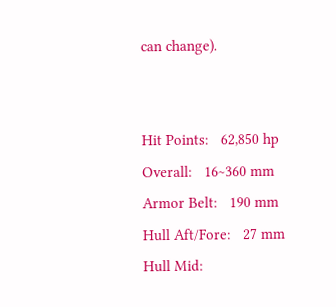can change).


Hit Points:   62,850 hp
Overall:   16~360 mm
Armor Belt:   190 mm
Hull Aft/Fore:   27 mm
Hull Mid: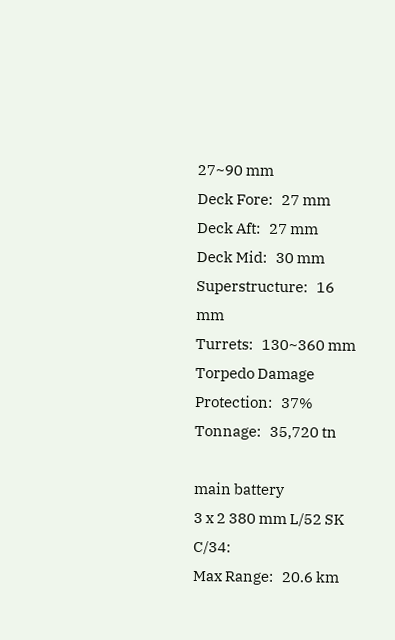27~90 mm
Deck Fore:   27 mm
Deck Aft:   27 mm
Deck Mid:   30 mm
Superstructure:   16 mm
Turrets:   130~360 mm
Torpedo Damage Protection:   37%
Tonnage:   35,720 tn

main battery
3 x 2 380 mm L/52 SK C/34:
Max Range:   20.6 km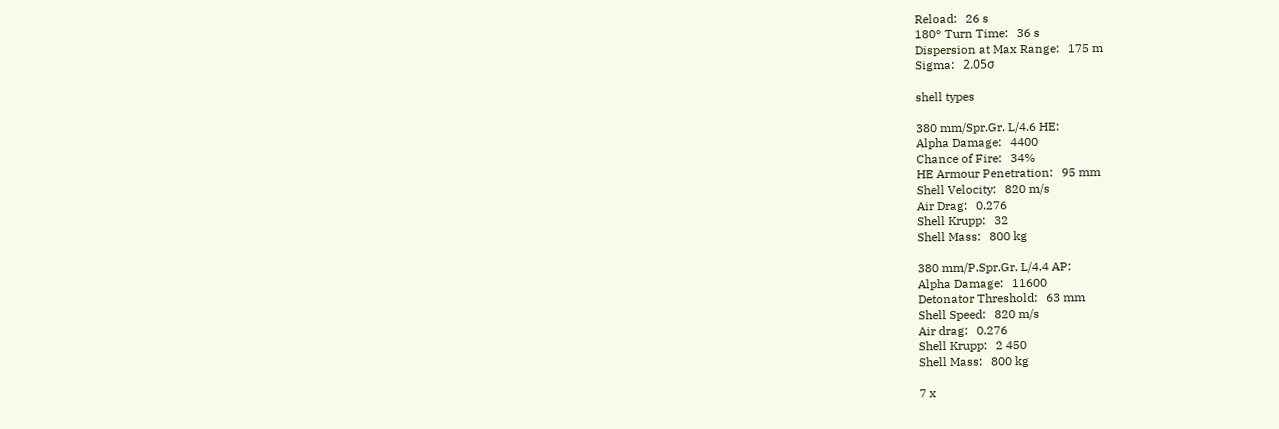Reload:   26 s
180° Turn Time:   36 s
Dispersion at Max Range:   175 m
Sigma:   2.05σ

shell types

380 mm/Spr.Gr. L/4.6 HE:
Alpha Damage:   4400
Chance of Fire:   34%
HE Armour Penetration:   95 mm
Shell Velocity:   820 m/s
Air Drag:   0.276
Shell Krupp:   32
Shell Mass:   800 kg

380 mm/P.Spr.Gr. L/4.4 AP:
Alpha Damage:   11600
Detonator Threshold:   63 mm
Shell Speed:   820 m/s
Air drag:   0.276
Shell Krupp:   2 450
Shell Mass:   800 kg

7 x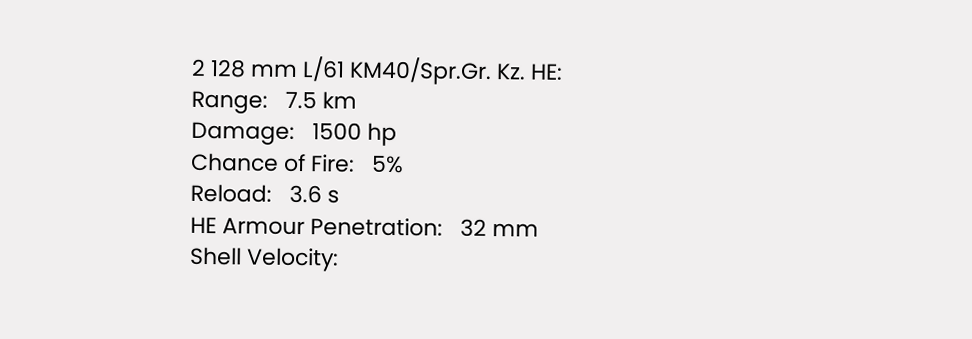2 128 mm L/61 KM40/Spr.Gr. Kz. HE:
Range:   7.5 km
Damage:   1500 hp
Chance of Fire:   5%
Reload:   3.6 s
HE Armour Penetration:   32 mm
Shell Velocity: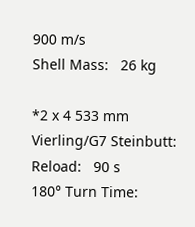900 m/s
Shell Mass:   26 kg

*2 x 4 533 mm Vierling/G7 Steinbutt:
Reload:   90 s
180° Turn Time: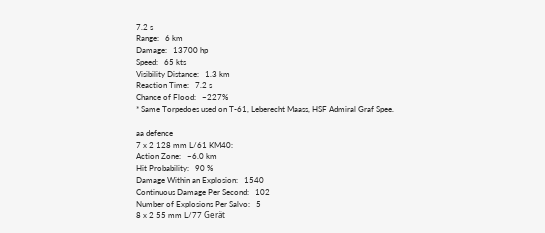7.2 s
Range:   6 km
Damage:   13700 hp
Speed:   65 kts
Visibility Distance:   1.3 km
Reaction Time:   7.2 s
Chance of Flood:   ~227%
* Same Torpedoes used on T-61, Leberecht Maass, HSF Admiral Graf Spee.

aa defence
7 x 2 128 mm L/61 KM40:
Action Zone:   ~6.0 km
Hit Probability:   90 %
Damage Within an Explosion:   1540
Continuous Damage Per Second:   102
Number of Explosions Per Salvo:   5
8 x 2 55 mm L/77 Gerät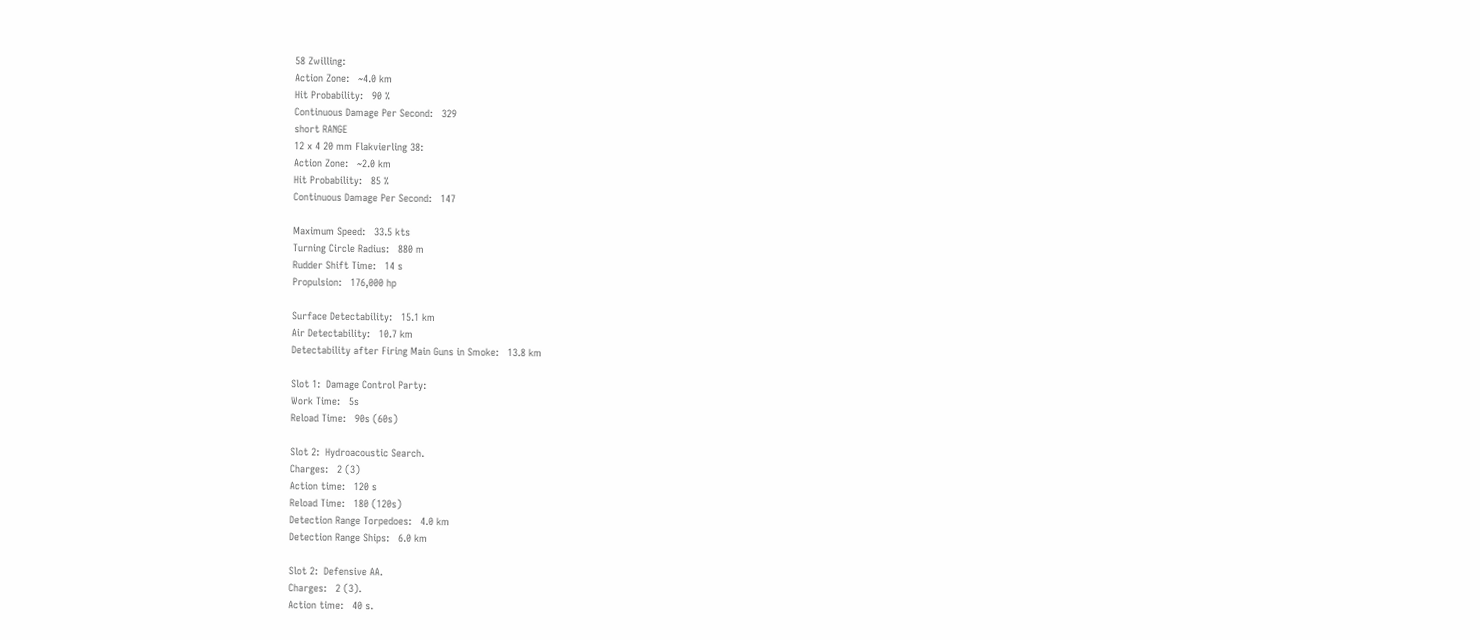58 Zwilling:
Action Zone:   ~4.0 km
Hit Probability:   90 %
Continuous Damage Per Second:   329
short RANGE
12 x 4 20 mm Flakvierling 38:
Action Zone:   ~2.0 km
Hit Probability:   85 %
Continuous Damage Per Second:   147

Maximum Speed:   33.5 kts
Turning Circle Radius:   880 m
Rudder Shift Time:   14 s
Propulsion:   176,000 hp

Surface Detectability:   15.1 km
Air Detectability:   10.7 km
Detectability after Firing Main Guns in Smoke:   13.8 km

Slot 1:  Damage Control Party:
Work Time:   5s
Reload Time:   90s (60s)

Slot 2:  Hydroacoustic Search.
Charges:   2 (3)
Action time:   120 s
Reload Time:   180 (120s)
Detection Range Torpedoes:   4.0 km
Detection Range Ships:   6.0 km

Slot 2:  Defensive AA.
Charges:   2 (3).
Action time:   40 s.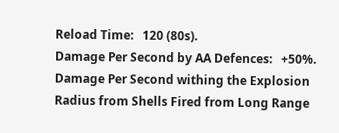Reload Time:   120 (80s).
Damage Per Second by AA Defences:   +50%.
Damage Per Second withing the Explosion Radius from Shells Fired from Long Range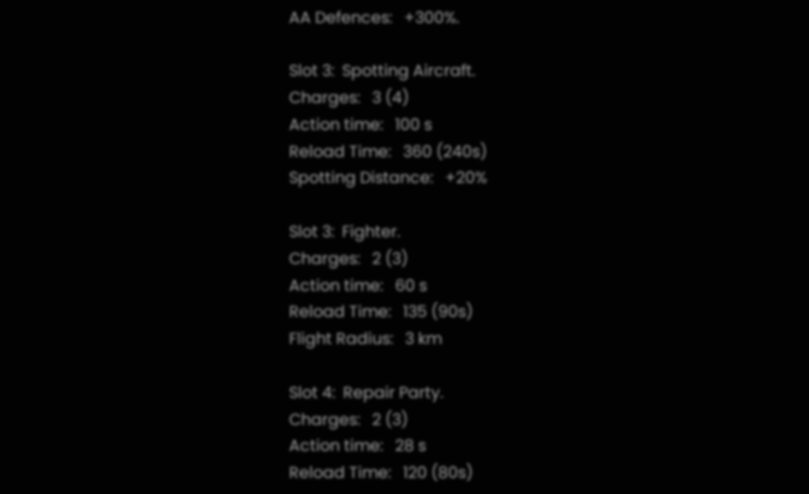AA Defences:   +300%.

Slot 3:  Spotting Aircraft.
Charges:   3 (4)
Action time:   100 s
Reload Time:   360 (240s)
Spotting Distance:   +20%

Slot 3:  Fighter.
Charges:   2 (3)
Action time:   60 s
Reload Time:   135 (90s)
Flight Radius:   3 km

Slot 4:  Repair Party.
Charges:   2 (3)
Action time:   28 s
Reload Time:   120 (80s)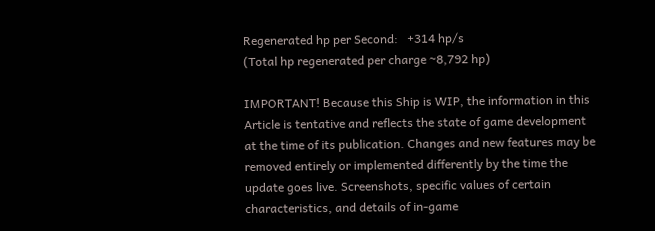Regenerated hp per Second:   +314 hp/s
(Total hp regenerated per charge ~8,792 hp)

IMPORTANT! Because this Ship is WIP, the information in this Article is tentative and reflects the state of game development at the time of its publication. Changes and new features may be removed entirely or implemented differently by the time the update goes live. Screenshots, specific values of certain characteristics, and details of in-game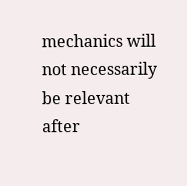mechanics will not necessarily be relevant after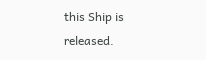this Ship is released.